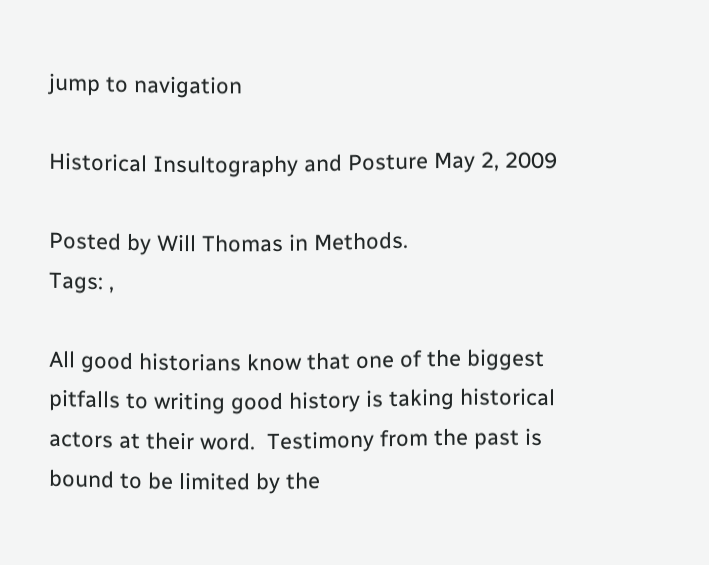jump to navigation

Historical Insultography and Posture May 2, 2009

Posted by Will Thomas in Methods.
Tags: ,

All good historians know that one of the biggest pitfalls to writing good history is taking historical actors at their word.  Testimony from the past is bound to be limited by the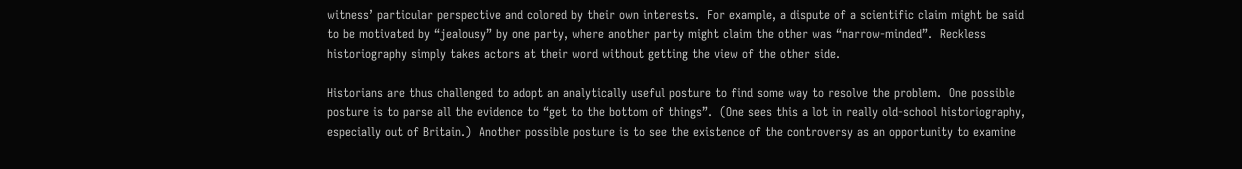witness’ particular perspective and colored by their own interests.  For example, a dispute of a scientific claim might be said to be motivated by “jealousy” by one party, where another party might claim the other was “narrow-minded”.  Reckless historiography simply takes actors at their word without getting the view of the other side.

Historians are thus challenged to adopt an analytically useful posture to find some way to resolve the problem.  One possible posture is to parse all the evidence to “get to the bottom of things”.  (One sees this a lot in really old-school historiography, especially out of Britain.)  Another possible posture is to see the existence of the controversy as an opportunity to examine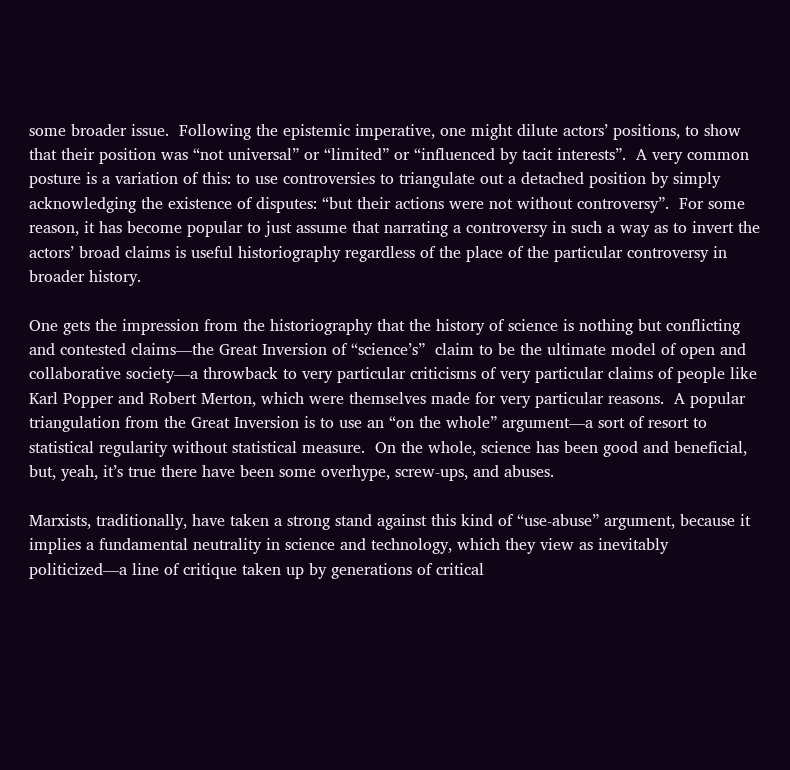some broader issue.  Following the epistemic imperative, one might dilute actors’ positions, to show that their position was “not universal” or “limited” or “influenced by tacit interests”.  A very common posture is a variation of this: to use controversies to triangulate out a detached position by simply acknowledging the existence of disputes: “but their actions were not without controversy”.  For some reason, it has become popular to just assume that narrating a controversy in such a way as to invert the actors’ broad claims is useful historiography regardless of the place of the particular controversy in broader history.

One gets the impression from the historiography that the history of science is nothing but conflicting and contested claims—the Great Inversion of “science’s”  claim to be the ultimate model of open and collaborative society—a throwback to very particular criticisms of very particular claims of people like Karl Popper and Robert Merton, which were themselves made for very particular reasons.  A popular triangulation from the Great Inversion is to use an “on the whole” argument—a sort of resort to statistical regularity without statistical measure.  On the whole, science has been good and beneficial, but, yeah, it’s true there have been some overhype, screw-ups, and abuses.

Marxists, traditionally, have taken a strong stand against this kind of “use-abuse” argument, because it implies a fundamental neutrality in science and technology, which they view as inevitably politicized—a line of critique taken up by generations of critical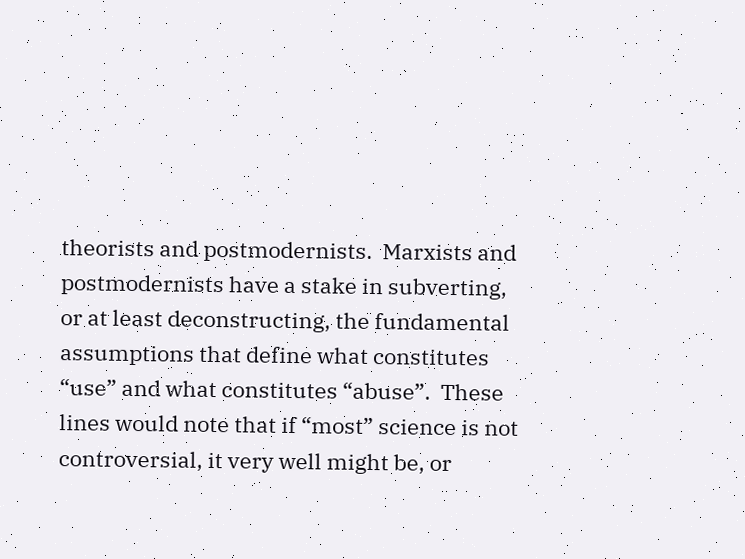theorists and postmodernists.  Marxists and postmodernists have a stake in subverting, or at least deconstructing, the fundamental assumptions that define what constitutes “use” and what constitutes “abuse”.  These lines would note that if “most” science is not controversial, it very well might be, or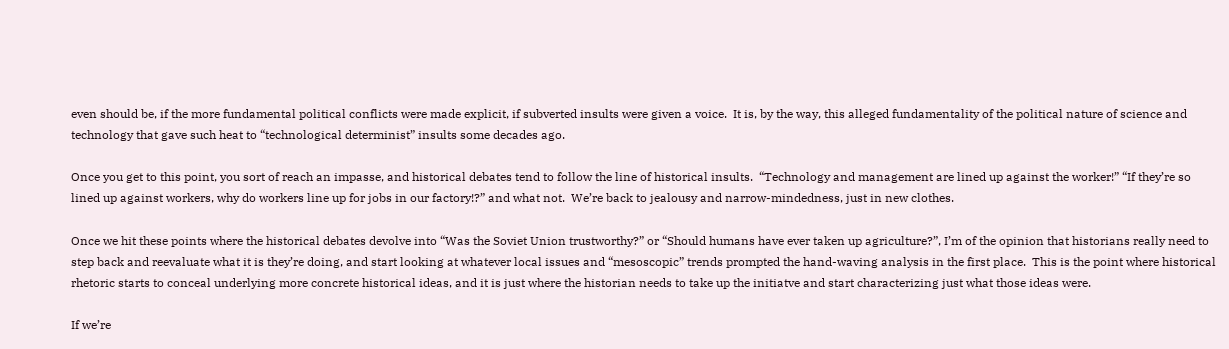even should be, if the more fundamental political conflicts were made explicit, if subverted insults were given a voice.  It is, by the way, this alleged fundamentality of the political nature of science and technology that gave such heat to “technological determinist” insults some decades ago.

Once you get to this point, you sort of reach an impasse, and historical debates tend to follow the line of historical insults.  “Technology and management are lined up against the worker!” “If they’re so lined up against workers, why do workers line up for jobs in our factory!?” and what not.  We’re back to jealousy and narrow-mindedness, just in new clothes.

Once we hit these points where the historical debates devolve into “Was the Soviet Union trustworthy?” or “Should humans have ever taken up agriculture?”, I’m of the opinion that historians really need to step back and reevaluate what it is they’re doing, and start looking at whatever local issues and “mesoscopic” trends prompted the hand-waving analysis in the first place.  This is the point where historical rhetoric starts to conceal underlying more concrete historical ideas, and it is just where the historian needs to take up the initiatve and start characterizing just what those ideas were.

If we’re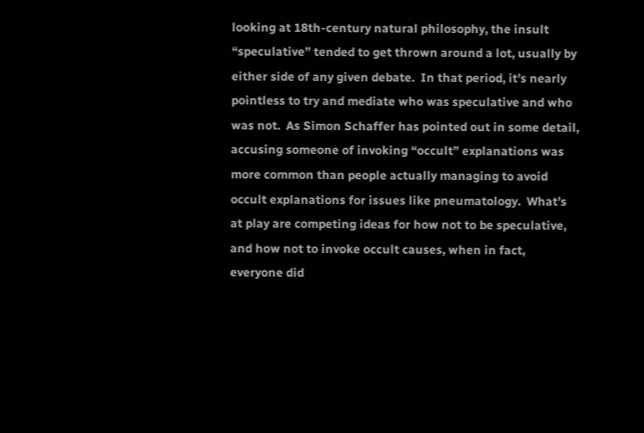looking at 18th-century natural philosophy, the insult “speculative” tended to get thrown around a lot, usually by either side of any given debate.  In that period, it’s nearly pointless to try and mediate who was speculative and who was not.  As Simon Schaffer has pointed out in some detail, accusing someone of invoking “occult” explanations was more common than people actually managing to avoid occult explanations for issues like pneumatology.  What’s at play are competing ideas for how not to be speculative, and how not to invoke occult causes, when in fact, everyone did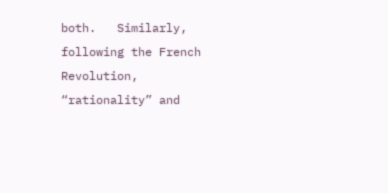both.   Similarly, following the French Revolution, “rationality” and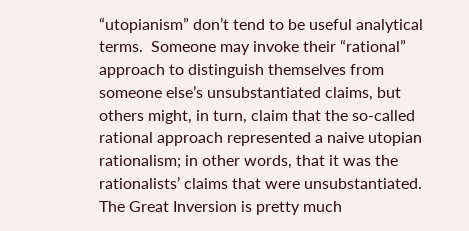“utopianism” don’t tend to be useful analytical terms.  Someone may invoke their “rational” approach to distinguish themselves from someone else’s unsubstantiated claims, but others might, in turn, claim that the so-called rational approach represented a naive utopian rationalism; in other words, that it was the rationalists’ claims that were unsubstantiated.  The Great Inversion is pretty much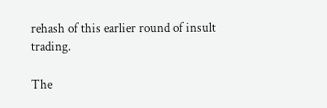rehash of this earlier round of insult trading.

The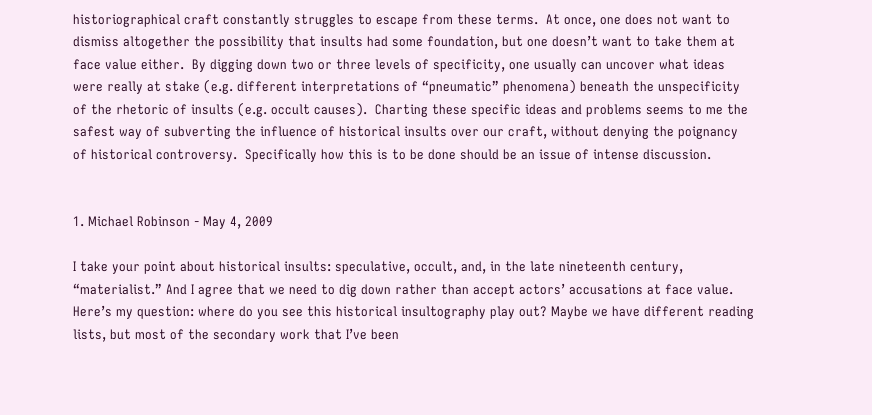historiographical craft constantly struggles to escape from these terms.  At once, one does not want to dismiss altogether the possibility that insults had some foundation, but one doesn’t want to take them at face value either.  By digging down two or three levels of specificity, one usually can uncover what ideas were really at stake (e.g. different interpretations of “pneumatic” phenomena) beneath the unspecificity of the rhetoric of insults (e.g. occult causes).  Charting these specific ideas and problems seems to me the safest way of subverting the influence of historical insults over our craft, without denying the poignancy of historical controversy.  Specifically how this is to be done should be an issue of intense discussion.


1. Michael Robinson - May 4, 2009

I take your point about historical insults: speculative, occult, and, in the late nineteenth century, “materialist.” And I agree that we need to dig down rather than accept actors’ accusations at face value. Here’s my question: where do you see this historical insultography play out? Maybe we have different reading lists, but most of the secondary work that I’ve been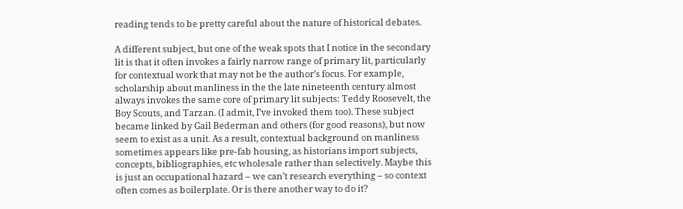reading tends to be pretty careful about the nature of historical debates.

A different subject, but one of the weak spots that I notice in the secondary lit is that it often invokes a fairly narrow range of primary lit, particularly for contextual work that may not be the author’s focus. For example, scholarship about manliness in the the late nineteenth century almost always invokes the same core of primary lit subjects: Teddy Roosevelt, the Boy Scouts, and Tarzan. (I admit, I’ve invoked them too). These subject became linked by Gail Bederman and others (for good reasons), but now seem to exist as a unit. As a result, contextual background on manliness sometimes appears like pre-fab housing, as historians import subjects, concepts, bibliographies, etc wholesale rather than selectively. Maybe this is just an occupational hazard – we can’t research everything – so context often comes as boilerplate. Or is there another way to do it?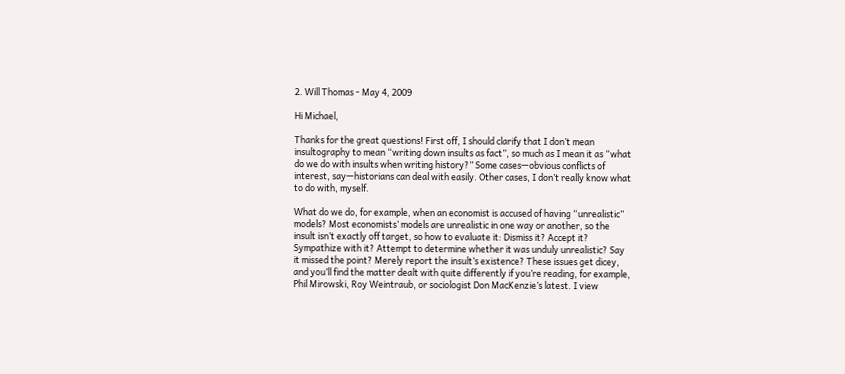2. Will Thomas - May 4, 2009

Hi Michael,

Thanks for the great questions! First off, I should clarify that I don’t mean insultography to mean “writing down insults as fact”, so much as I mean it as “what do we do with insults when writing history?” Some cases—obvious conflicts of interest, say—historians can deal with easily. Other cases, I don’t really know what to do with, myself.

What do we do, for example, when an economist is accused of having “unrealistic” models? Most economists’ models are unrealistic in one way or another, so the insult isn’t exactly off target, so how to evaluate it: Dismiss it? Accept it? Sympathize with it? Attempt to determine whether it was unduly unrealistic? Say it missed the point? Merely report the insult’s existence? These issues get dicey, and you’ll find the matter dealt with quite differently if you’re reading, for example, Phil Mirowski, Roy Weintraub, or sociologist Don MacKenzie’s latest. I view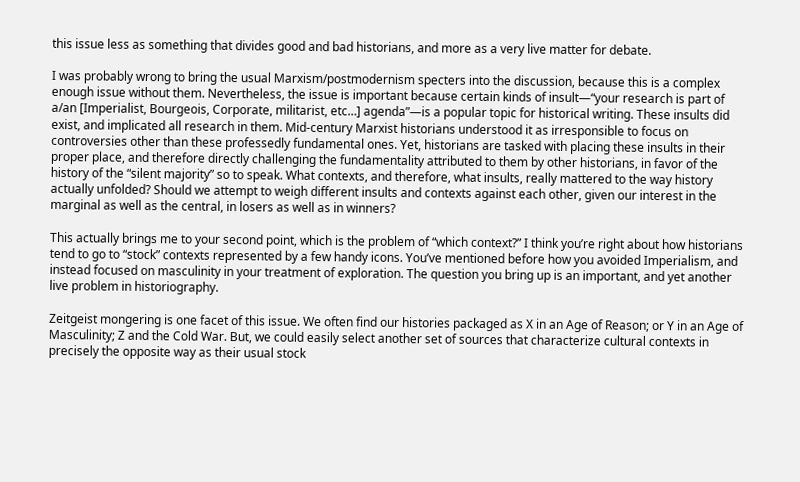this issue less as something that divides good and bad historians, and more as a very live matter for debate.

I was probably wrong to bring the usual Marxism/postmodernism specters into the discussion, because this is a complex enough issue without them. Nevertheless, the issue is important because certain kinds of insult—“your research is part of a/an [Imperialist, Bourgeois, Corporate, militarist, etc…] agenda”—is a popular topic for historical writing. These insults did exist, and implicated all research in them. Mid-century Marxist historians understood it as irresponsible to focus on controversies other than these professedly fundamental ones. Yet, historians are tasked with placing these insults in their proper place, and therefore directly challenging the fundamentality attributed to them by other historians, in favor of the history of the “silent majority” so to speak. What contexts, and therefore, what insults, really mattered to the way history actually unfolded? Should we attempt to weigh different insults and contexts against each other, given our interest in the marginal as well as the central, in losers as well as in winners?

This actually brings me to your second point, which is the problem of “which context?” I think you’re right about how historians tend to go to “stock” contexts represented by a few handy icons. You’ve mentioned before how you avoided Imperialism, and instead focused on masculinity in your treatment of exploration. The question you bring up is an important, and yet another live problem in historiography.

Zeitgeist mongering is one facet of this issue. We often find our histories packaged as X in an Age of Reason; or Y in an Age of Masculinity; Z and the Cold War. But, we could easily select another set of sources that characterize cultural contexts in precisely the opposite way as their usual stock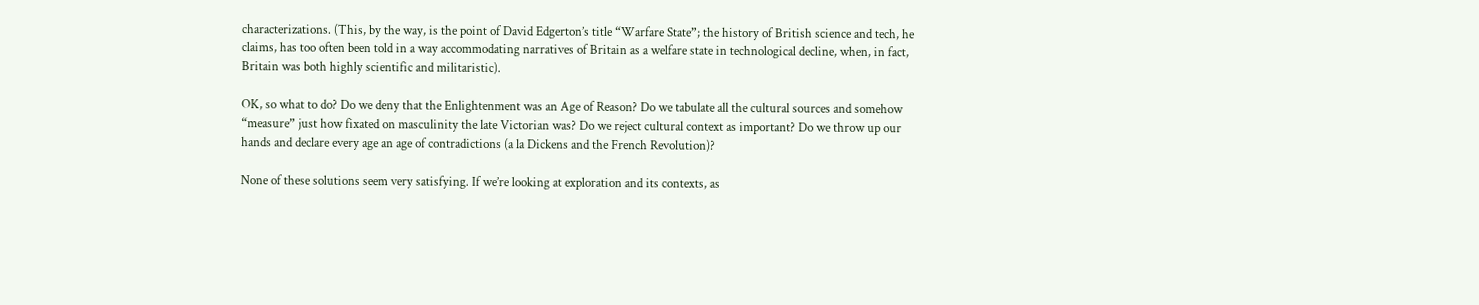characterizations. (This, by the way, is the point of David Edgerton’s title “Warfare State”; the history of British science and tech, he claims, has too often been told in a way accommodating narratives of Britain as a welfare state in technological decline, when, in fact, Britain was both highly scientific and militaristic).

OK, so what to do? Do we deny that the Enlightenment was an Age of Reason? Do we tabulate all the cultural sources and somehow “measure” just how fixated on masculinity the late Victorian was? Do we reject cultural context as important? Do we throw up our hands and declare every age an age of contradictions (a la Dickens and the French Revolution)?

None of these solutions seem very satisfying. If we’re looking at exploration and its contexts, as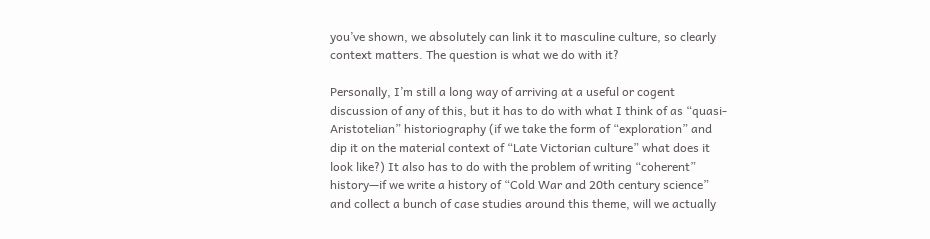you’ve shown, we absolutely can link it to masculine culture, so clearly context matters. The question is what we do with it?

Personally, I’m still a long way of arriving at a useful or cogent discussion of any of this, but it has to do with what I think of as “quasi-Aristotelian” historiography (if we take the form of “exploration” and dip it on the material context of “Late Victorian culture” what does it look like?) It also has to do with the problem of writing “coherent” history—if we write a history of “Cold War and 20th century science” and collect a bunch of case studies around this theme, will we actually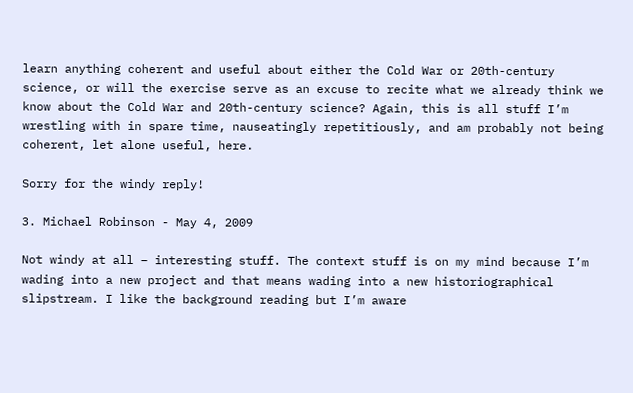learn anything coherent and useful about either the Cold War or 20th-century science, or will the exercise serve as an excuse to recite what we already think we know about the Cold War and 20th-century science? Again, this is all stuff I’m wrestling with in spare time, nauseatingly repetitiously, and am probably not being coherent, let alone useful, here.

Sorry for the windy reply!

3. Michael Robinson - May 4, 2009

Not windy at all – interesting stuff. The context stuff is on my mind because I’m wading into a new project and that means wading into a new historiographical slipstream. I like the background reading but I’m aware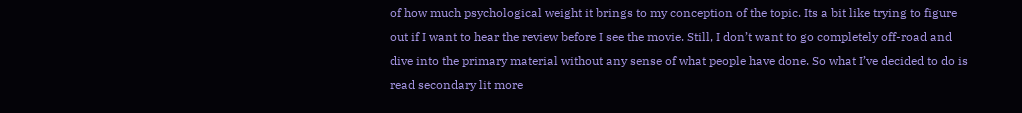of how much psychological weight it brings to my conception of the topic. Its a bit like trying to figure out if I want to hear the review before I see the movie. Still, I don’t want to go completely off-road and dive into the primary material without any sense of what people have done. So what I’ve decided to do is read secondary lit more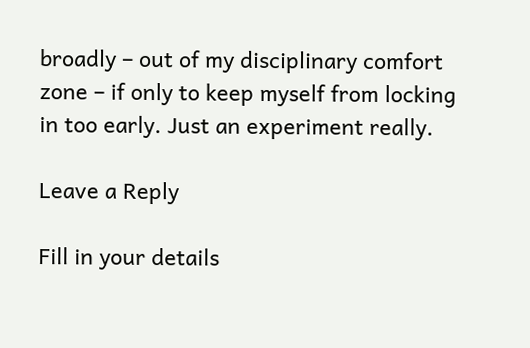broadly – out of my disciplinary comfort zone – if only to keep myself from locking in too early. Just an experiment really.

Leave a Reply

Fill in your details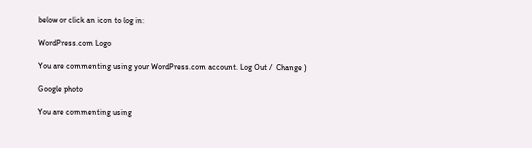below or click an icon to log in:

WordPress.com Logo

You are commenting using your WordPress.com account. Log Out /  Change )

Google photo

You are commenting using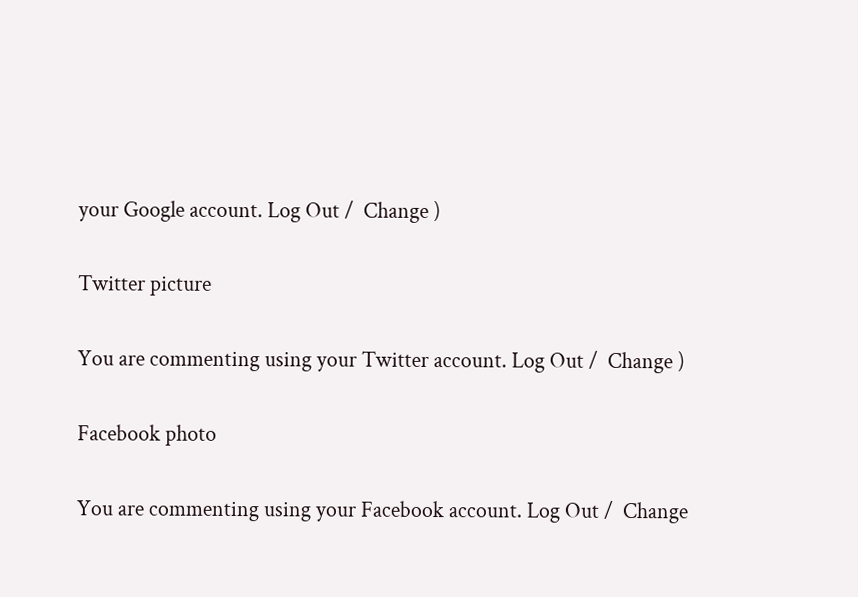your Google account. Log Out /  Change )

Twitter picture

You are commenting using your Twitter account. Log Out /  Change )

Facebook photo

You are commenting using your Facebook account. Log Out /  Change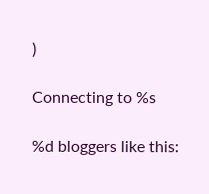)

Connecting to %s

%d bloggers like this: